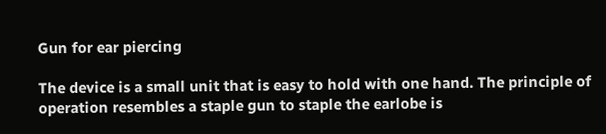Gun for ear piercing

The device is a small unit that is easy to hold with one hand. The principle of operation resembles a staple gun to staple the earlobe is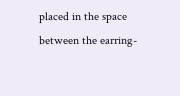placed in the space between the earring-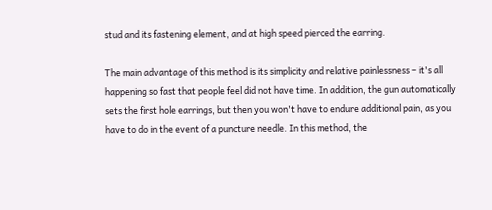stud and its fastening element, and at high speed pierced the earring.

The main advantage of this method is its simplicity and relative painlessness – it's all happening so fast that people feel did not have time. In addition, the gun automatically sets the first hole earrings, but then you won't have to endure additional pain, as you have to do in the event of a puncture needle. In this method, the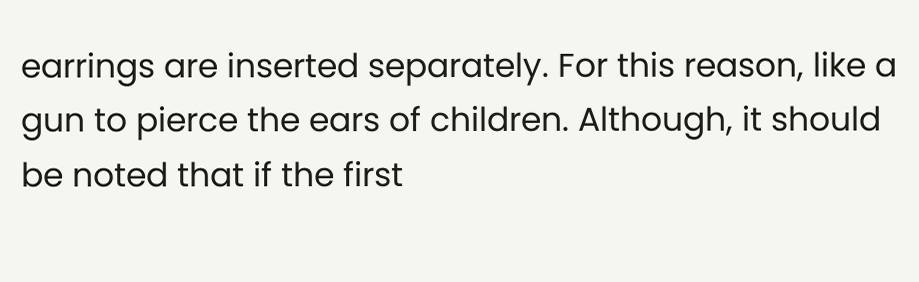earrings are inserted separately. For this reason, like a gun to pierce the ears of children. Although, it should be noted that if the first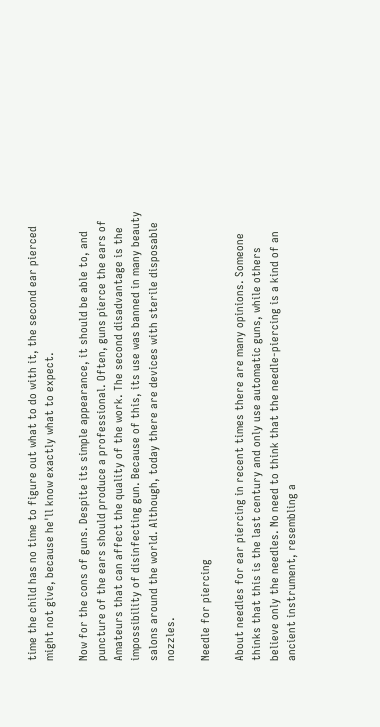time the child has no time to figure out what to do with it, the second ear pierced might not give, because he'll know exactly what to expect.

Now for the cons of guns. Despite its simple appearance, it should be able to, and puncture of the ears should produce a professional. Often, guns pierce the ears of Amateurs that can affect the quality of the work. The second disadvantage is the impossibility of disinfecting gun. Because of this, its use was banned in many beauty salons around the world. Although, today there are devices with sterile disposable nozzles.

Needle for piercing

About needles for ear piercing in recent times there are many opinions. Someone thinks that this is the last century and only use automatic guns, while others believe only the needles. No need to think that the needle-piercing is a kind of an ancient instrument, resembling a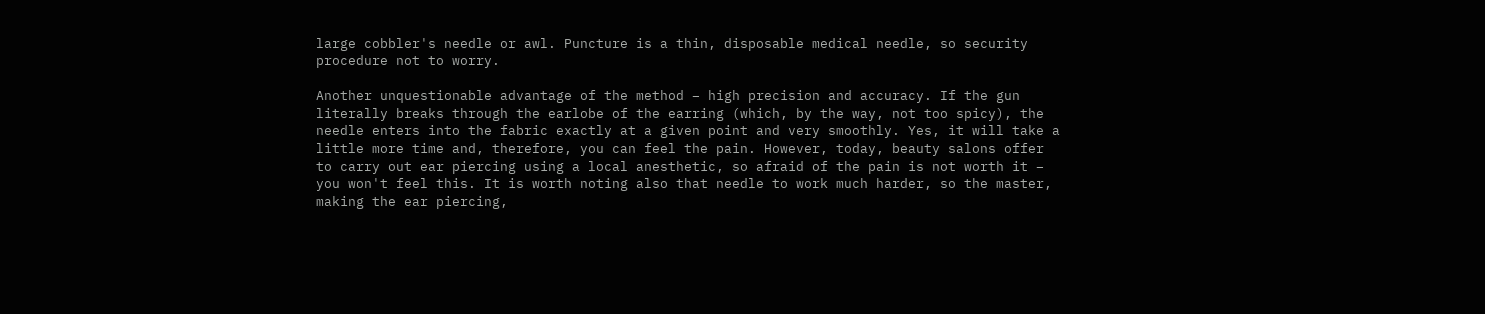large cobbler's needle or awl. Puncture is a thin, disposable medical needle, so security procedure not to worry.

Another unquestionable advantage of the method – high precision and accuracy. If the gun literally breaks through the earlobe of the earring (which, by the way, not too spicy), the needle enters into the fabric exactly at a given point and very smoothly. Yes, it will take a little more time and, therefore, you can feel the pain. However, today, beauty salons offer to carry out ear piercing using a local anesthetic, so afraid of the pain is not worth it – you won't feel this. It is worth noting also that needle to work much harder, so the master, making the ear piercing,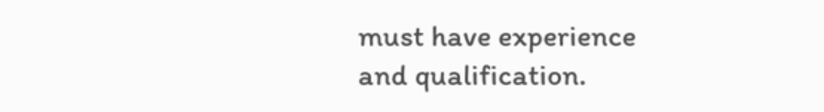must have experience and qualification.